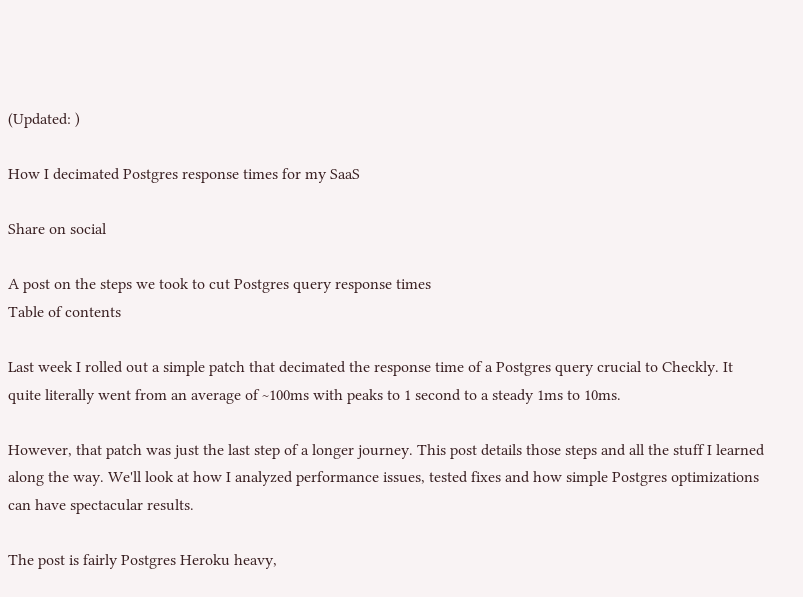(Updated: )

How I decimated Postgres response times for my SaaS

Share on social

A post on the steps we took to cut Postgres query response times
Table of contents

Last week I rolled out a simple patch that decimated the response time of a Postgres query crucial to Checkly. It quite literally went from an average of ~100ms with peaks to 1 second to a steady 1ms to 10ms.

However, that patch was just the last step of a longer journey. This post details those steps and all the stuff I learned along the way. We'll look at how I analyzed performance issues, tested fixes and how simple Postgres optimizations can have spectacular results.

The post is fairly Postgres Heroku heavy,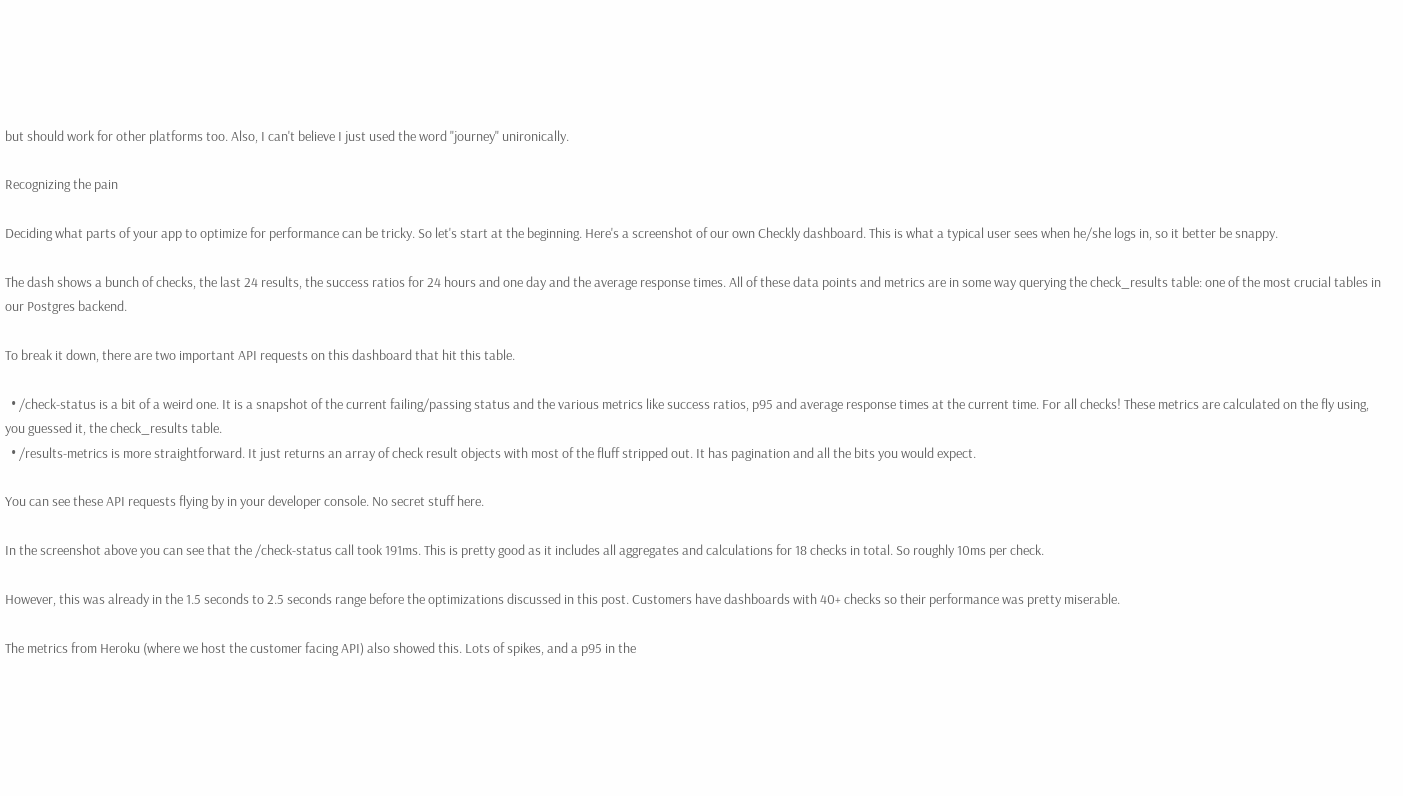but should work for other platforms too. Also, I can't believe I just used the word "journey" unironically.

Recognizing the pain

Deciding what parts of your app to optimize for performance can be tricky. So let's start at the beginning. Here's a screenshot of our own Checkly dashboard. This is what a typical user sees when he/she logs in, so it better be snappy.

The dash shows a bunch of checks, the last 24 results, the success ratios for 24 hours and one day and the average response times. All of these data points and metrics are in some way querying the check_results table: one of the most crucial tables in our Postgres backend.

To break it down, there are two important API requests on this dashboard that hit this table.

  • /check-status is a bit of a weird one. It is a snapshot of the current failing/passing status and the various metrics like success ratios, p95 and average response times at the current time. For all checks! These metrics are calculated on the fly using, you guessed it, the check_results table.
  • /results-metrics is more straightforward. It just returns an array of check result objects with most of the fluff stripped out. It has pagination and all the bits you would expect.

You can see these API requests flying by in your developer console. No secret stuff here.

In the screenshot above you can see that the /check-status call took 191ms. This is pretty good as it includes all aggregates and calculations for 18 checks in total. So roughly 10ms per check.

However, this was already in the 1.5 seconds to 2.5 seconds range before the optimizations discussed in this post. Customers have dashboards with 40+ checks so their performance was pretty miserable.

The metrics from Heroku (where we host the customer facing API) also showed this. Lots of spikes, and a p95 in the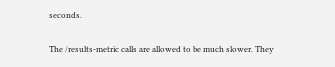seconds.

The /results-metric calls are allowed to be much slower. They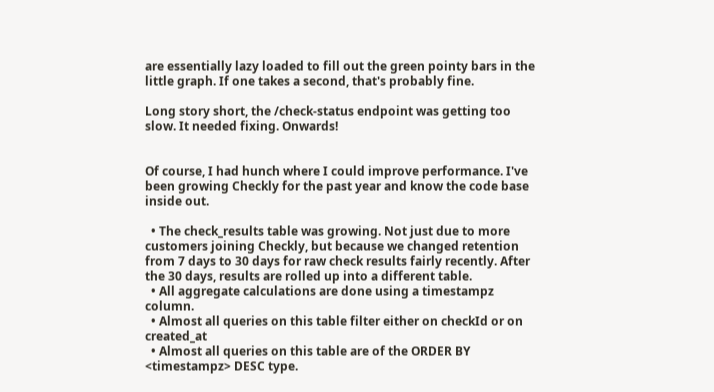are essentially lazy loaded to fill out the green pointy bars in the little graph. If one takes a second, that's probably fine.

Long story short, the /check-status endpoint was getting too slow. It needed fixing. Onwards!


Of course, I had hunch where I could improve performance. I've been growing Checkly for the past year and know the code base inside out.

  • The check_results table was growing. Not just due to more customers joining Checkly, but because we changed retention from 7 days to 30 days for raw check results fairly recently. After the 30 days, results are rolled up into a different table.
  • All aggregate calculations are done using a timestampz column.
  • Almost all queries on this table filter either on checkId or on created_at
  • Almost all queries on this table are of the ORDER BY <timestampz> DESC type.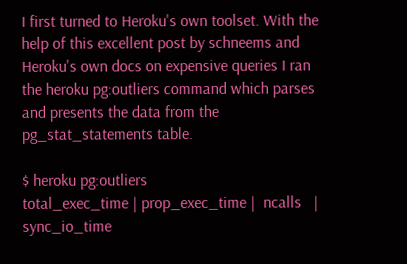I first turned to Heroku's own toolset. With the help of this excellent post by schneems and Heroku's own docs on expensive queries I ran the heroku pg:outliers command which parses and presents the data from the pg_stat_statements table.

$ heroku pg:outliers
total_exec_time | prop_exec_time |  ncalls   |  sync_io_time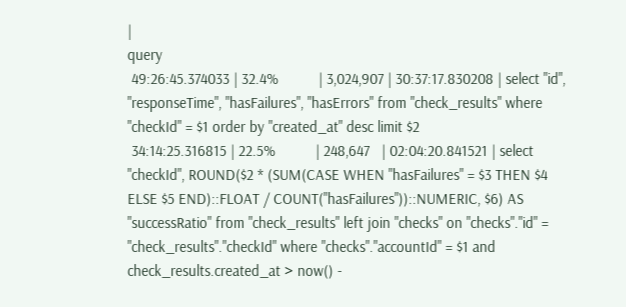|                                                                                                                                                                     query
 49:26:45.374033 | 32.4%          | 3,024,907 | 30:37:17.830208 | select "id", "responseTime", "hasFailures", "hasErrors" from "check_results" where "checkId" = $1 order by "created_at" desc limit $2
 34:14:25.316815 | 22.5%          | 248,647   | 02:04:20.841521 | select "checkId", ROUND($2 * (SUM(CASE WHEN "hasFailures" = $3 THEN $4 ELSE $5 END)::FLOAT / COUNT("hasFailures"))::NUMERIC, $6) AS "successRatio" from "check_results" left join "checks" on "checks"."id" = "check_results"."checkId" where "checks"."accountId" = $1 and check_results.created_at > now() -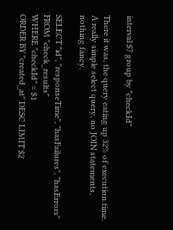interval $7 group by "checkId"

There it was, the query eating up 32% of execution time. A really simple select query, no JOIN statements, nothing fancy.

SELECT "id", "responseTime", "hasFailures", "hasErrors"
FROM "check_results"
WHERE "checkId" = $1
ORDER BY "created_at" DESC LIMIT $2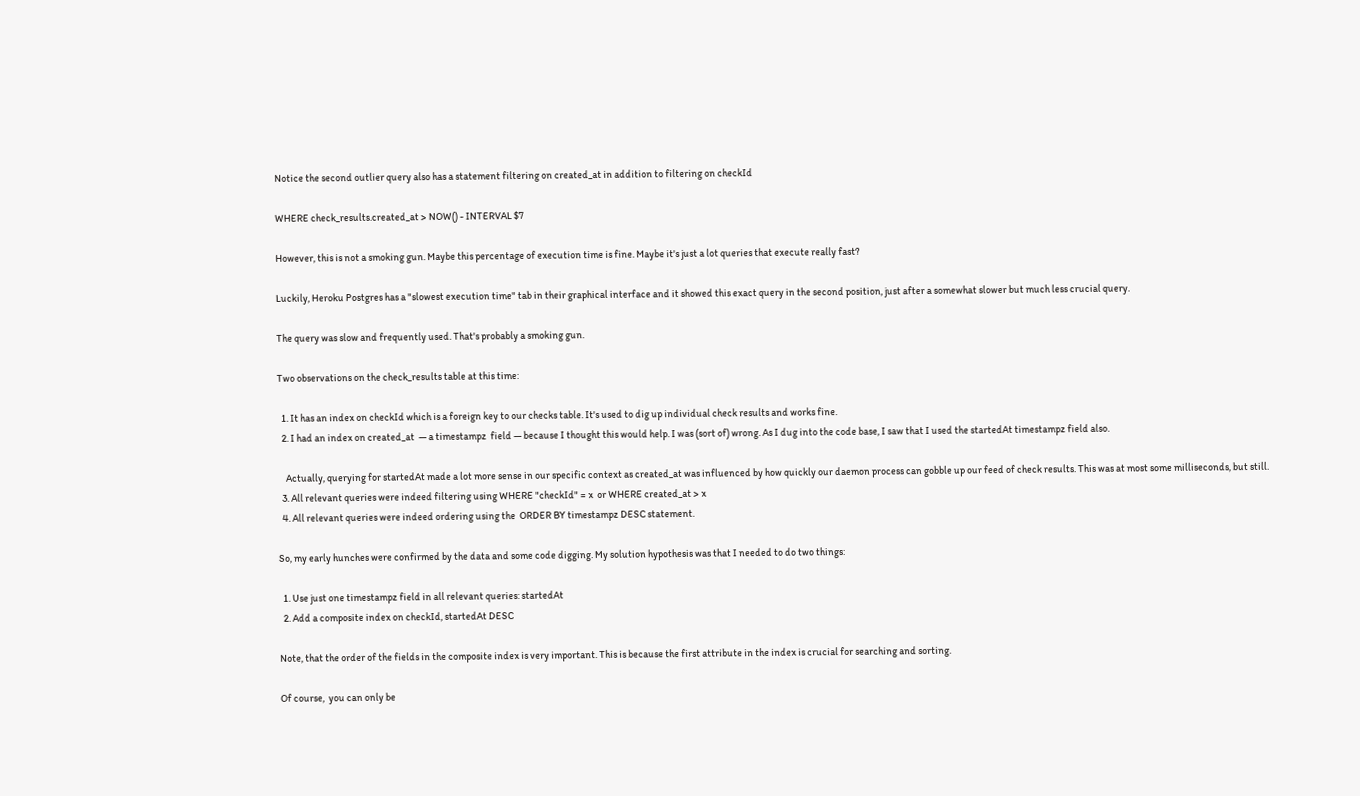Notice the second outlier query also has a statement filtering on created_at in addition to filtering on checkId

WHERE check_results.created_at > NOW() - INTERVAL $7

However, this is not a smoking gun. Maybe this percentage of execution time is fine. Maybe it's just a lot queries that execute really fast?

Luckily, Heroku Postgres has a "slowest execution time" tab in their graphical interface and it showed this exact query in the second position, just after a somewhat slower but much less crucial query.

The query was slow and frequently used. That's probably a smoking gun.

Two observations on the check_results table at this time:

  1. It has an index on checkId which is a foreign key to our checks table. It's used to dig up individual check results and works fine.
  2. I had an index on created_at  — a timestampz  field — because I thought this would help. I was (sort of) wrong. As I dug into the code base, I saw that I used the startedAt timestampz field also.

    Actually, querying for startedAt made a lot more sense in our specific context as created_at was influenced by how quickly our daemon process can gobble up our feed of check results. This was at most some milliseconds, but still.
  3. All relevant queries were indeed filtering using WHERE "checkId" = x  or WHERE created_at > x
  4. All relevant queries were indeed ordering using the  ORDER BY timestampz DESC statement.

So, my early hunches were confirmed by the data and some code digging. My solution hypothesis was that I needed to do two things:

  1. Use just one timestampz field in all relevant queries: startedAt
  2. Add a composite index on checkId, startedAt DESC

Note, that the order of the fields in the composite index is very important. This is because the first attribute in the index is crucial for searching and sorting.

Of course,  you can only be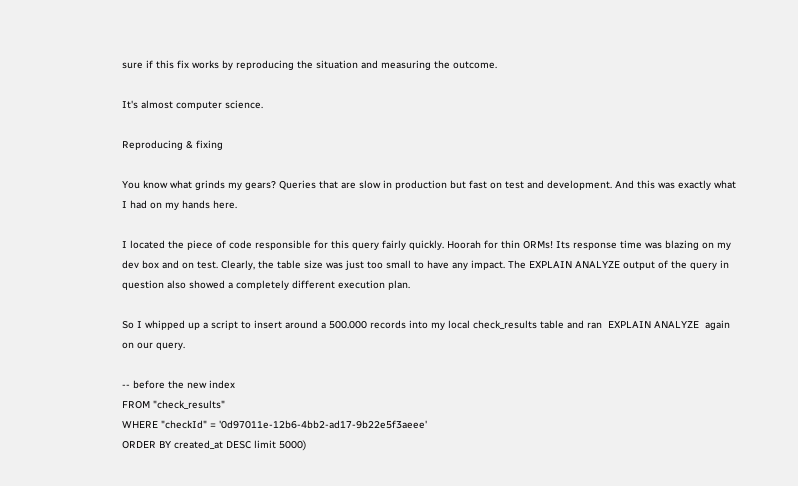sure if this fix works by reproducing the situation and measuring the outcome.

It's almost computer science.

Reproducing & fixing

You know what grinds my gears? Queries that are slow in production but fast on test and development. And this was exactly what I had on my hands here.

I located the piece of code responsible for this query fairly quickly. Hoorah for thin ORMs! Its response time was blazing on my dev box and on test. Clearly, the table size was just too small to have any impact. The EXPLAIN ANALYZE output of the query in question also showed a completely different execution plan.

So I whipped up a script to insert around a 500.000 records into my local check_results table and ran  EXPLAIN ANALYZE  again on our query.

-- before the new index
FROM "check_results"
WHERE "checkId" = '0d97011e-12b6-4bb2-ad17-9b22e5f3aeee'
ORDER BY created_at DESC limit 5000)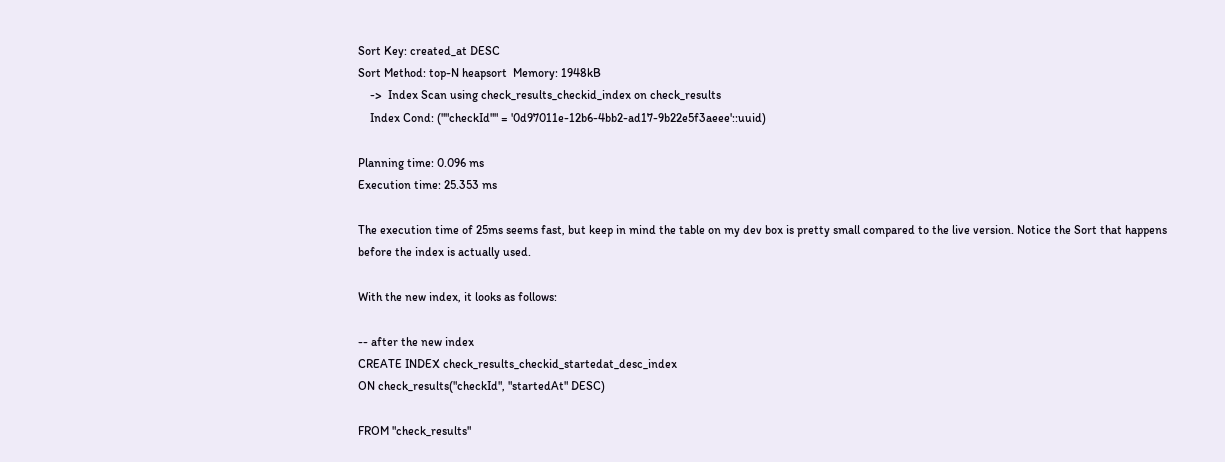Sort Key: created_at DESC
Sort Method: top-N heapsort  Memory: 1948kB
    ->  Index Scan using check_results_checkid_index on check_results
    Index Cond: (""checkId"" = '0d97011e-12b6-4bb2-ad17-9b22e5f3aeee'::uuid)

Planning time: 0.096 ms
Execution time: 25.353 ms

The execution time of 25ms seems fast, but keep in mind the table on my dev box is pretty small compared to the live version. Notice the Sort that happens before the index is actually used.

With the new index, it looks as follows:

-- after the new index
CREATE INDEX check_results_checkid_startedat_desc_index
ON check_results("checkId", "startedAt" DESC)

FROM "check_results"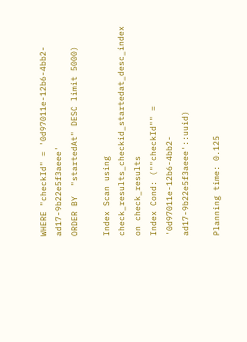WHERE "checkId" = '0d97011e-12b6-4bb2-ad17-9b22e5f3aeee'
ORDER BY  "startedAt" DESC limit 5000)

Index Scan using check_results_checkid_startedat_desc_index on check_results
Index Cond: (""checkId"" = '0d97011e-12b6-4bb2-ad17-9b22e5f3aeee'::uuid)

Planning time: 0.125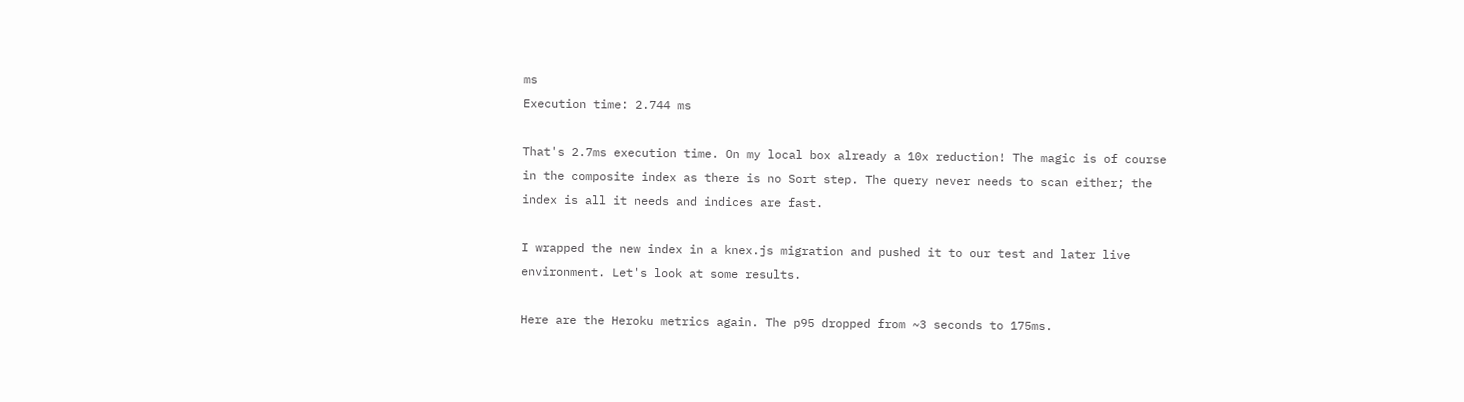ms
Execution time: 2.744 ms

That's 2.7ms execution time. On my local box already a 10x reduction! The magic is of course in the composite index as there is no Sort step. The query never needs to scan either; the index is all it needs and indices are fast.

I wrapped the new index in a knex.js migration and pushed it to our test and later live environment. Let's look at some results.

Here are the Heroku metrics again. The p95 dropped from ~3 seconds to 175ms.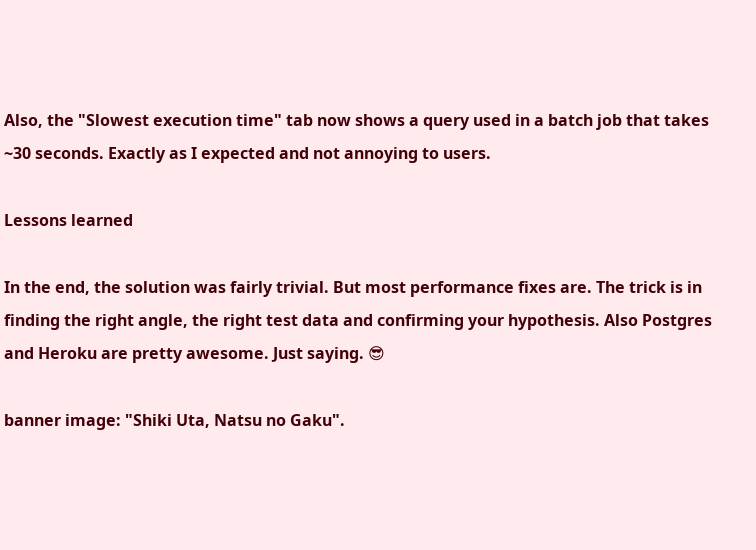Also, the "Slowest execution time" tab now shows a query used in a batch job that takes ~30 seconds. Exactly as I expected and not annoying to users.

Lessons learned

In the end, the solution was fairly trivial. But most performance fixes are. The trick is in finding the right angle, the right test data and confirming your hypothesis. Also Postgres and Heroku are pretty awesome. Just saying. 😎

banner image: "Shiki Uta, Natsu no Gaku".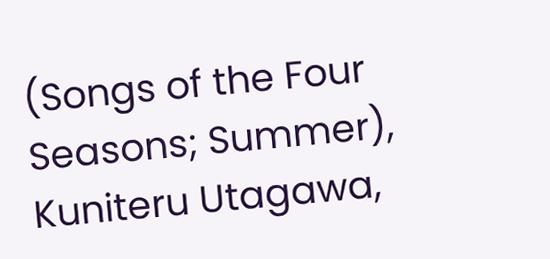(Songs of the Four Seasons; Summer), Kuniteru Utagawa,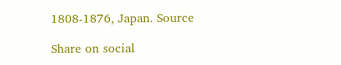1808-1876, Japan. Source

Share on social